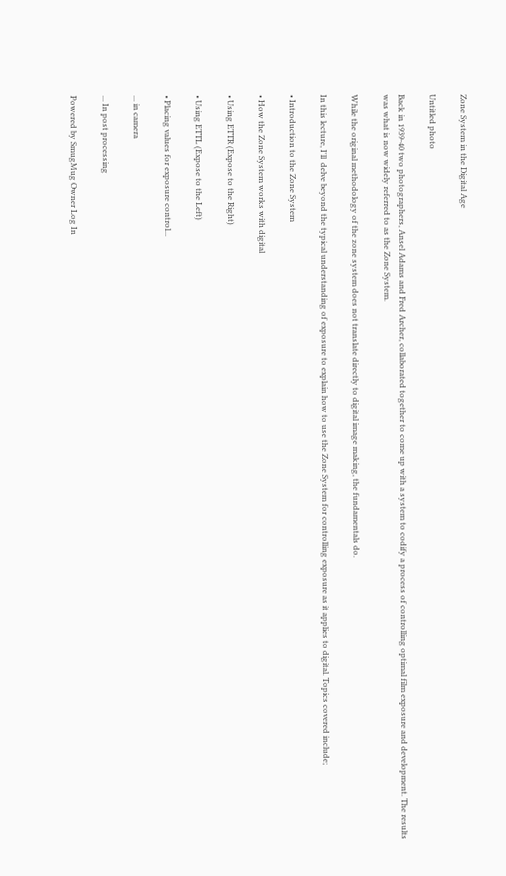Zone System in the Digital Age

Untitled photo

Back in 1939-40 two photographers, Ansel Adams and Fred Archer, collaborated together to come up with a system to codify a process of controlling optimal film exposure and development. The results was what is now widely referred to as the Zone System.

While the original methodology of the zone system does not translate directly to digital image making, the fundamentals do.

In this lecture, I'll  delve beyond the typical understanding of exposure to explain how to use the Zone System for controlling exposure as it applies to digital. Topics covered include;

• Introduction to the Zone System

• How the Zone System works with digital

• Using ETTR (Expose to the Right)

• Using ETTL (Expose to the Left)

• Placing values for exposure control...

... in camera

... In post processing

Powered by SmugMug Owner Log In